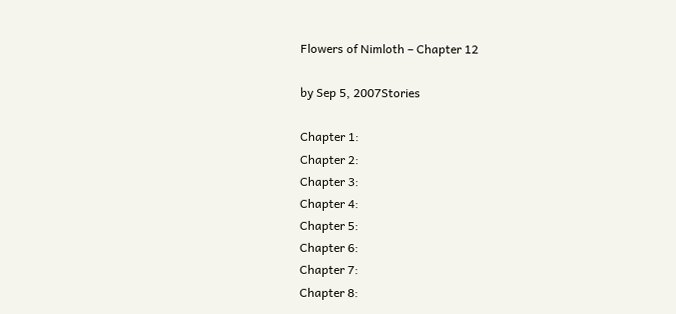Flowers of Nimloth – Chapter 12

by Sep 5, 2007Stories

Chapter 1:
Chapter 2:
Chapter 3:
Chapter 4:
Chapter 5:
Chapter 6:
Chapter 7:
Chapter 8: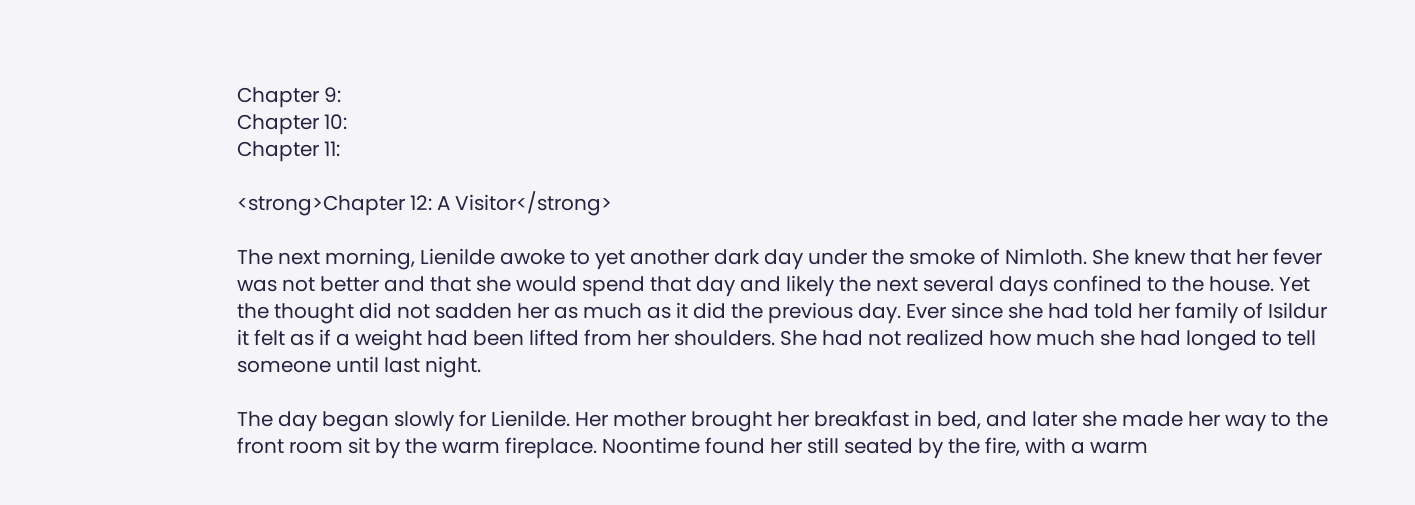Chapter 9:
Chapter 10:
Chapter 11:

<strong>Chapter 12: A Visitor</strong>

The next morning, Lienilde awoke to yet another dark day under the smoke of Nimloth. She knew that her fever was not better and that she would spend that day and likely the next several days confined to the house. Yet the thought did not sadden her as much as it did the previous day. Ever since she had told her family of Isildur it felt as if a weight had been lifted from her shoulders. She had not realized how much she had longed to tell someone until last night.

The day began slowly for Lienilde. Her mother brought her breakfast in bed, and later she made her way to the front room sit by the warm fireplace. Noontime found her still seated by the fire, with a warm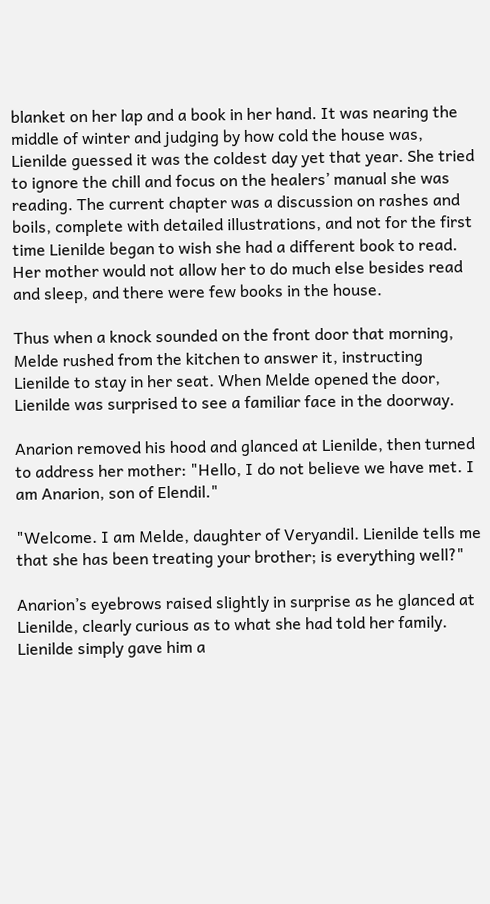blanket on her lap and a book in her hand. It was nearing the middle of winter and judging by how cold the house was, Lienilde guessed it was the coldest day yet that year. She tried to ignore the chill and focus on the healers’ manual she was reading. The current chapter was a discussion on rashes and boils, complete with detailed illustrations, and not for the first time Lienilde began to wish she had a different book to read. Her mother would not allow her to do much else besides read and sleep, and there were few books in the house.

Thus when a knock sounded on the front door that morning, Melde rushed from the kitchen to answer it, instructing Lienilde to stay in her seat. When Melde opened the door, Lienilde was surprised to see a familiar face in the doorway.

Anarion removed his hood and glanced at Lienilde, then turned to address her mother: "Hello, I do not believe we have met. I am Anarion, son of Elendil."

"Welcome. I am Melde, daughter of Veryandil. Lienilde tells me that she has been treating your brother; is everything well?"

Anarion’s eyebrows raised slightly in surprise as he glanced at Lienilde, clearly curious as to what she had told her family. Lienilde simply gave him a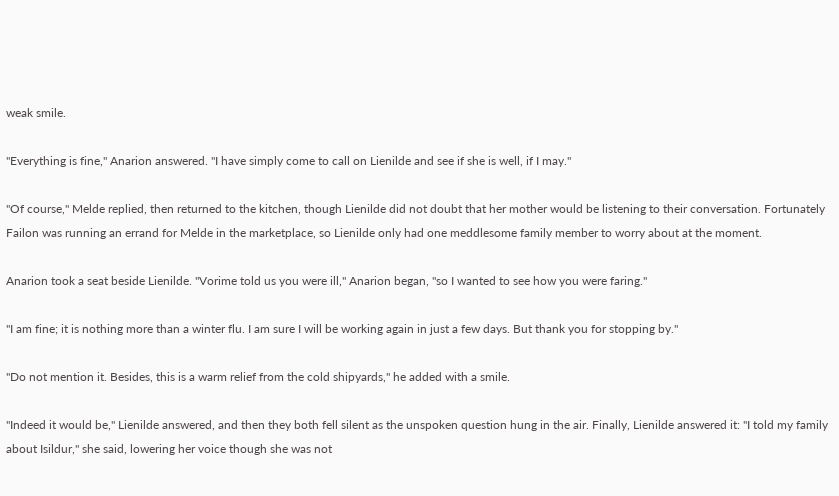weak smile.

"Everything is fine," Anarion answered. "I have simply come to call on Lienilde and see if she is well, if I may."

"Of course," Melde replied, then returned to the kitchen, though Lienilde did not doubt that her mother would be listening to their conversation. Fortunately Failon was running an errand for Melde in the marketplace, so Lienilde only had one meddlesome family member to worry about at the moment.

Anarion took a seat beside Lienilde. "Vorime told us you were ill," Anarion began, "so I wanted to see how you were faring."

"I am fine; it is nothing more than a winter flu. I am sure I will be working again in just a few days. But thank you for stopping by."

"Do not mention it. Besides, this is a warm relief from the cold shipyards," he added with a smile.

"Indeed it would be," Lienilde answered, and then they both fell silent as the unspoken question hung in the air. Finally, Lienilde answered it: "I told my family about Isildur," she said, lowering her voice though she was not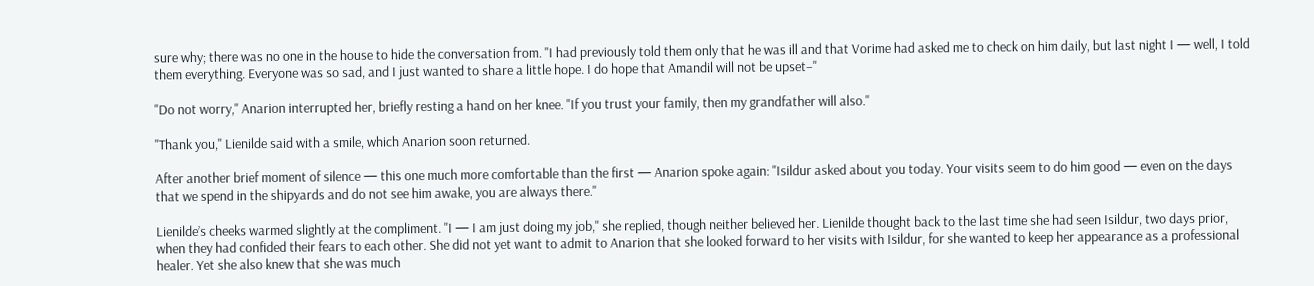sure why; there was no one in the house to hide the conversation from. "I had previously told them only that he was ill and that Vorime had asked me to check on him daily, but last night I — well, I told them everything. Everyone was so sad, and I just wanted to share a little hope. I do hope that Amandil will not be upset–"

"Do not worry," Anarion interrupted her, briefly resting a hand on her knee. "If you trust your family, then my grandfather will also."

"Thank you," Lienilde said with a smile, which Anarion soon returned.

After another brief moment of silence — this one much more comfortable than the first — Anarion spoke again: "Isildur asked about you today. Your visits seem to do him good — even on the days that we spend in the shipyards and do not see him awake, you are always there."

Lienilde’s cheeks warmed slightly at the compliment. "I — I am just doing my job," she replied, though neither believed her. Lienilde thought back to the last time she had seen Isildur, two days prior, when they had confided their fears to each other. She did not yet want to admit to Anarion that she looked forward to her visits with Isildur, for she wanted to keep her appearance as a professional healer. Yet she also knew that she was much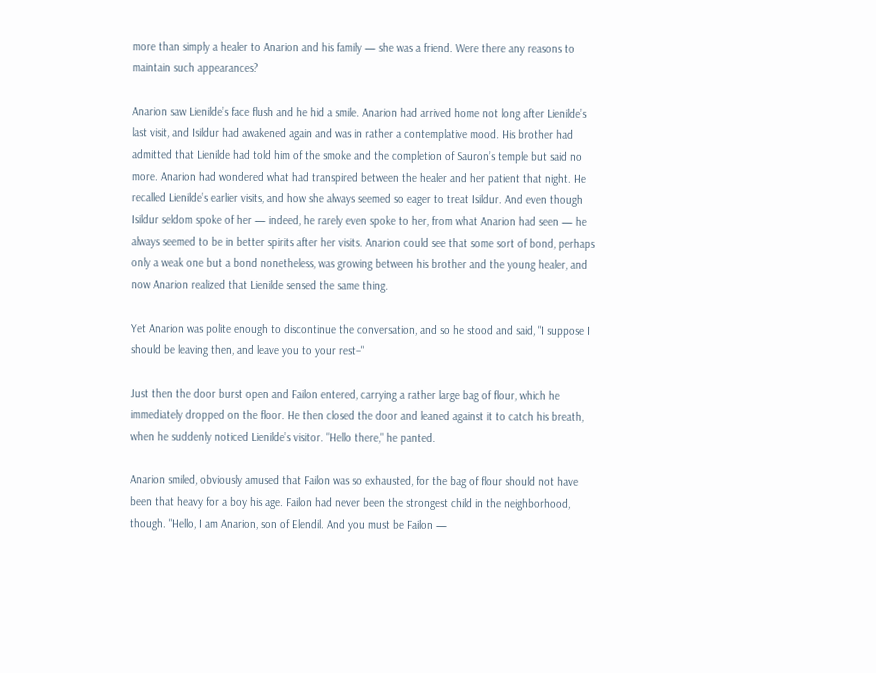more than simply a healer to Anarion and his family — she was a friend. Were there any reasons to maintain such appearances?

Anarion saw Lienilde’s face flush and he hid a smile. Anarion had arrived home not long after Lienilde’s last visit, and Isildur had awakened again and was in rather a contemplative mood. His brother had admitted that Lienilde had told him of the smoke and the completion of Sauron’s temple but said no more. Anarion had wondered what had transpired between the healer and her patient that night. He recalled Lienilde’s earlier visits, and how she always seemed so eager to treat Isildur. And even though Isildur seldom spoke of her — indeed, he rarely even spoke to her, from what Anarion had seen — he always seemed to be in better spirits after her visits. Anarion could see that some sort of bond, perhaps only a weak one but a bond nonetheless, was growing between his brother and the young healer, and now Anarion realized that Lienilde sensed the same thing.

Yet Anarion was polite enough to discontinue the conversation, and so he stood and said, "I suppose I should be leaving then, and leave you to your rest–"

Just then the door burst open and Failon entered, carrying a rather large bag of flour, which he immediately dropped on the floor. He then closed the door and leaned against it to catch his breath, when he suddenly noticed Lienilde’s visitor. "Hello there," he panted.

Anarion smiled, obviously amused that Failon was so exhausted, for the bag of flour should not have been that heavy for a boy his age. Failon had never been the strongest child in the neighborhood, though. "Hello, I am Anarion, son of Elendil. And you must be Failon —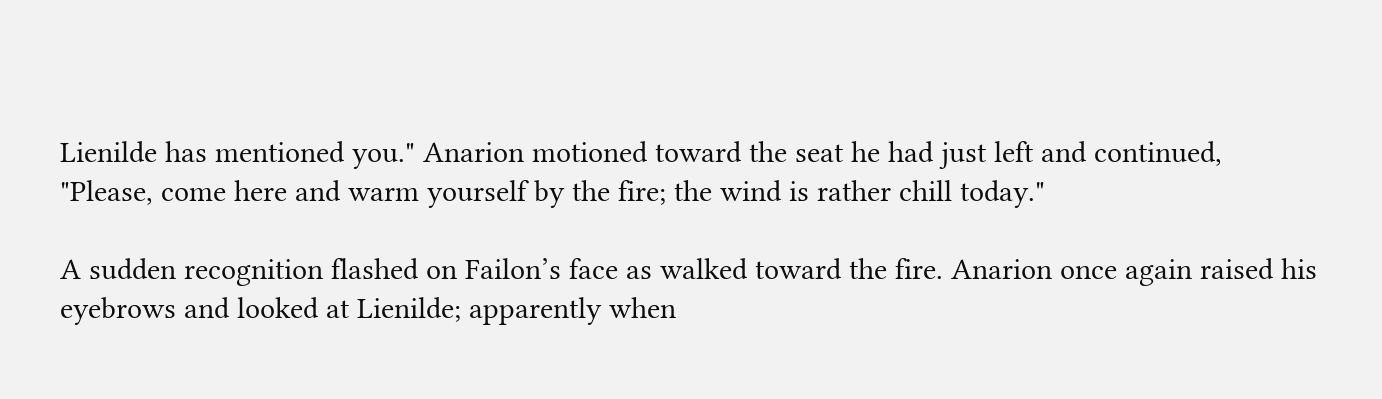Lienilde has mentioned you." Anarion motioned toward the seat he had just left and continued, "Please, come here and warm yourself by the fire; the wind is rather chill today."

A sudden recognition flashed on Failon’s face as walked toward the fire. Anarion once again raised his eyebrows and looked at Lienilde; apparently when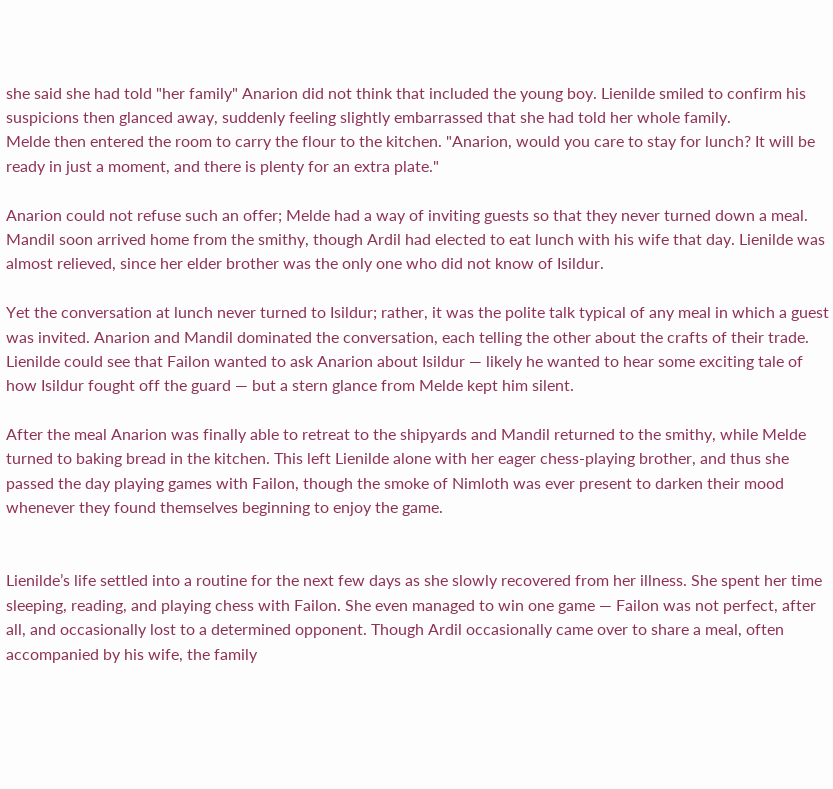she said she had told "her family" Anarion did not think that included the young boy. Lienilde smiled to confirm his suspicions then glanced away, suddenly feeling slightly embarrassed that she had told her whole family.
Melde then entered the room to carry the flour to the kitchen. "Anarion, would you care to stay for lunch? It will be ready in just a moment, and there is plenty for an extra plate."

Anarion could not refuse such an offer; Melde had a way of inviting guests so that they never turned down a meal. Mandil soon arrived home from the smithy, though Ardil had elected to eat lunch with his wife that day. Lienilde was almost relieved, since her elder brother was the only one who did not know of Isildur.

Yet the conversation at lunch never turned to Isildur; rather, it was the polite talk typical of any meal in which a guest was invited. Anarion and Mandil dominated the conversation, each telling the other about the crafts of their trade. Lienilde could see that Failon wanted to ask Anarion about Isildur — likely he wanted to hear some exciting tale of how Isildur fought off the guard — but a stern glance from Melde kept him silent.

After the meal Anarion was finally able to retreat to the shipyards and Mandil returned to the smithy, while Melde turned to baking bread in the kitchen. This left Lienilde alone with her eager chess-playing brother, and thus she passed the day playing games with Failon, though the smoke of Nimloth was ever present to darken their mood whenever they found themselves beginning to enjoy the game.


Lienilde’s life settled into a routine for the next few days as she slowly recovered from her illness. She spent her time sleeping, reading, and playing chess with Failon. She even managed to win one game — Failon was not perfect, after all, and occasionally lost to a determined opponent. Though Ardil occasionally came over to share a meal, often accompanied by his wife, the family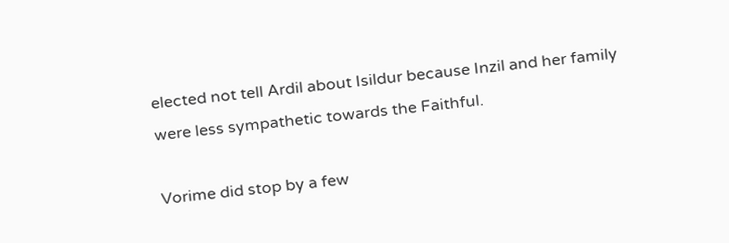elected not tell Ardil about Isildur because Inzil and her family were less sympathetic towards the Faithful.

Vorime did stop by a few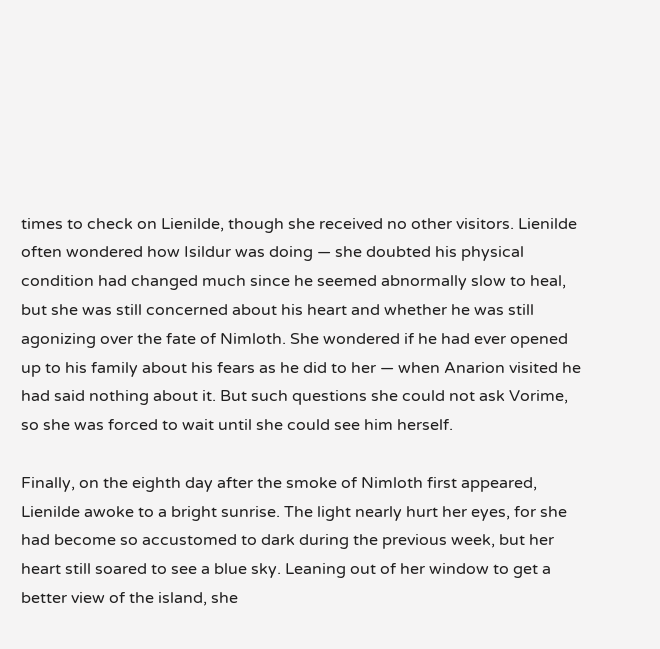times to check on Lienilde, though she received no other visitors. Lienilde often wondered how Isildur was doing — she doubted his physical condition had changed much since he seemed abnormally slow to heal, but she was still concerned about his heart and whether he was still agonizing over the fate of Nimloth. She wondered if he had ever opened up to his family about his fears as he did to her — when Anarion visited he had said nothing about it. But such questions she could not ask Vorime, so she was forced to wait until she could see him herself.

Finally, on the eighth day after the smoke of Nimloth first appeared, Lienilde awoke to a bright sunrise. The light nearly hurt her eyes, for she had become so accustomed to dark during the previous week, but her heart still soared to see a blue sky. Leaning out of her window to get a better view of the island, she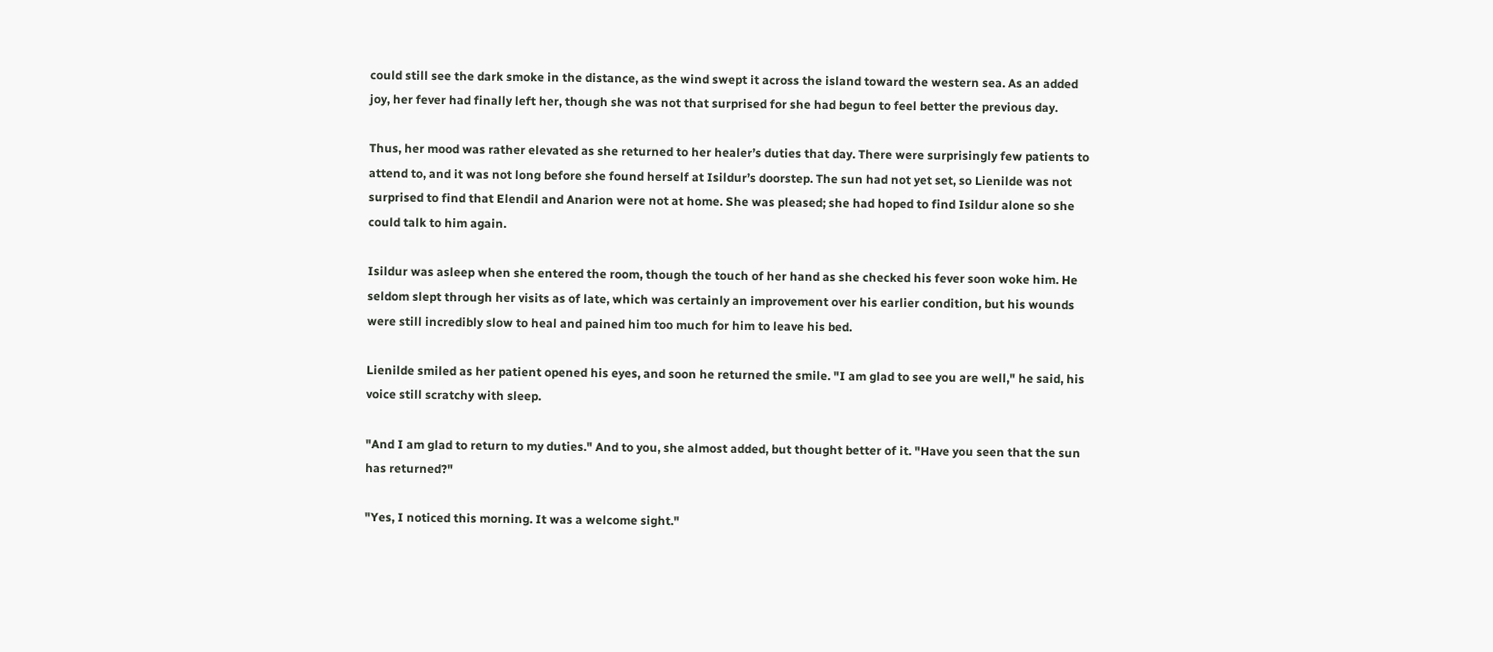could still see the dark smoke in the distance, as the wind swept it across the island toward the western sea. As an added joy, her fever had finally left her, though she was not that surprised for she had begun to feel better the previous day.

Thus, her mood was rather elevated as she returned to her healer’s duties that day. There were surprisingly few patients to attend to, and it was not long before she found herself at Isildur’s doorstep. The sun had not yet set, so Lienilde was not surprised to find that Elendil and Anarion were not at home. She was pleased; she had hoped to find Isildur alone so she could talk to him again.

Isildur was asleep when she entered the room, though the touch of her hand as she checked his fever soon woke him. He seldom slept through her visits as of late, which was certainly an improvement over his earlier condition, but his wounds were still incredibly slow to heal and pained him too much for him to leave his bed.

Lienilde smiled as her patient opened his eyes, and soon he returned the smile. "I am glad to see you are well," he said, his voice still scratchy with sleep.

"And I am glad to return to my duties." And to you, she almost added, but thought better of it. "Have you seen that the sun has returned?"

"Yes, I noticed this morning. It was a welcome sight."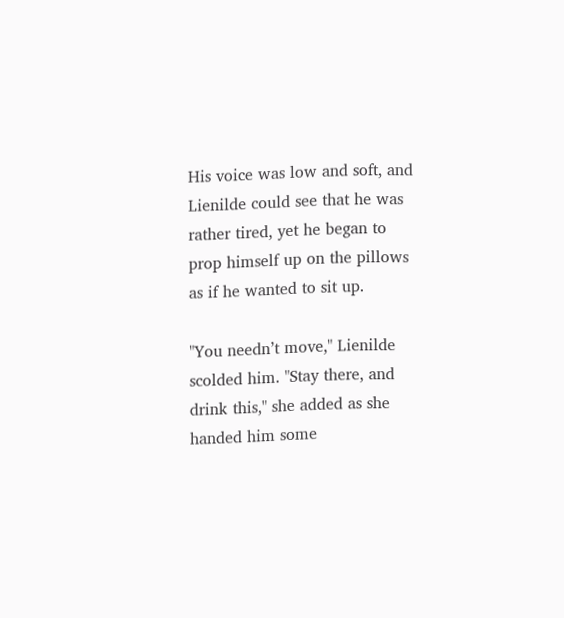His voice was low and soft, and Lienilde could see that he was rather tired, yet he began to prop himself up on the pillows as if he wanted to sit up.

"You needn’t move," Lienilde scolded him. "Stay there, and drink this," she added as she handed him some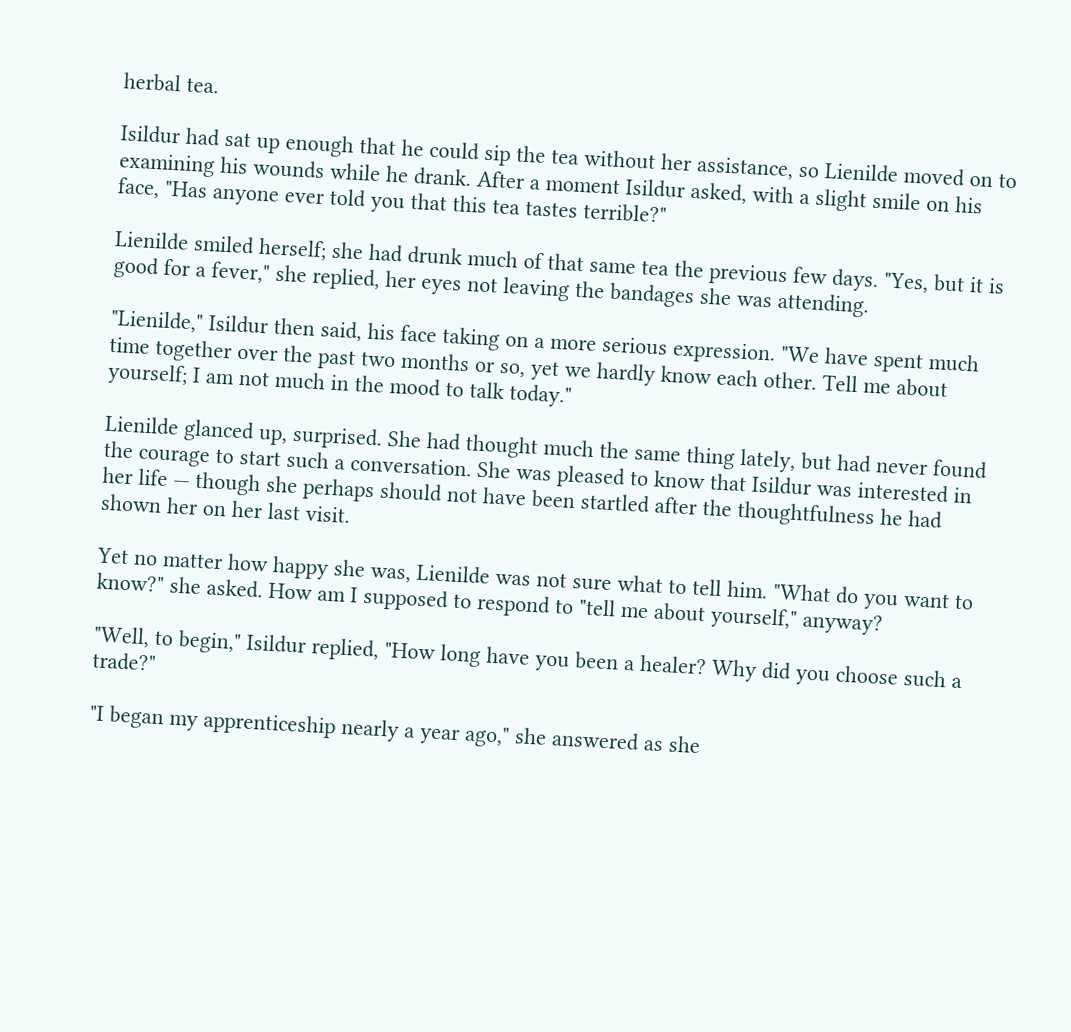herbal tea.

Isildur had sat up enough that he could sip the tea without her assistance, so Lienilde moved on to examining his wounds while he drank. After a moment Isildur asked, with a slight smile on his face, "Has anyone ever told you that this tea tastes terrible?"

Lienilde smiled herself; she had drunk much of that same tea the previous few days. "Yes, but it is good for a fever," she replied, her eyes not leaving the bandages she was attending.

"Lienilde," Isildur then said, his face taking on a more serious expression. "We have spent much time together over the past two months or so, yet we hardly know each other. Tell me about yourself; I am not much in the mood to talk today."

Lienilde glanced up, surprised. She had thought much the same thing lately, but had never found the courage to start such a conversation. She was pleased to know that Isildur was interested in her life — though she perhaps should not have been startled after the thoughtfulness he had shown her on her last visit.

Yet no matter how happy she was, Lienilde was not sure what to tell him. "What do you want to know?" she asked. How am I supposed to respond to "tell me about yourself," anyway?

"Well, to begin," Isildur replied, "How long have you been a healer? Why did you choose such a trade?"

"I began my apprenticeship nearly a year ago," she answered as she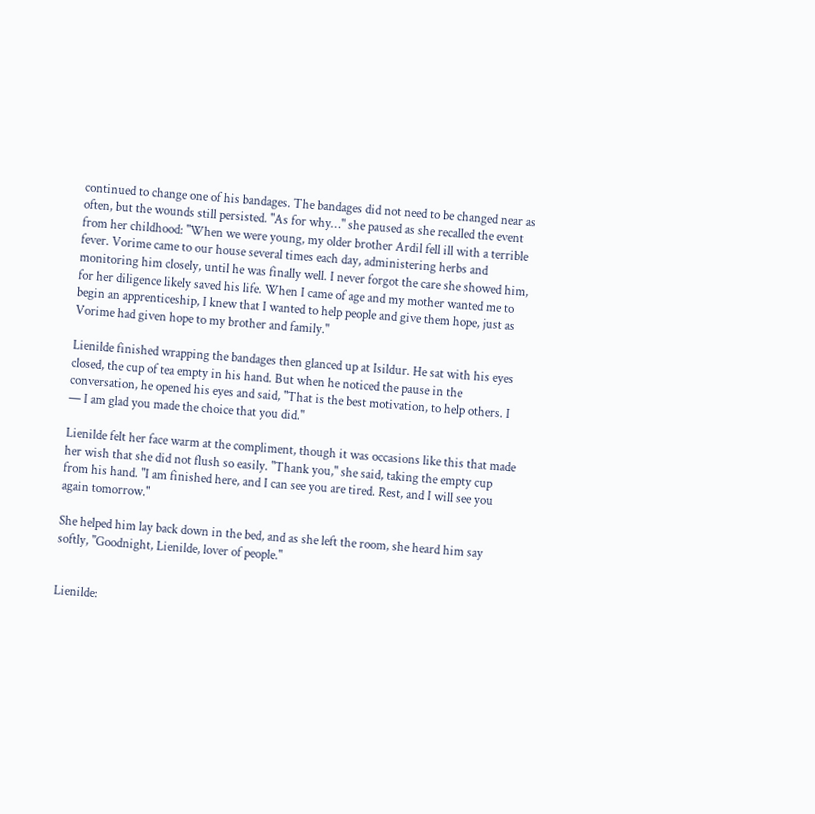continued to change one of his bandages. The bandages did not need to be changed near as often, but the wounds still persisted. "As for why…" she paused as she recalled the event from her childhood: "When we were young, my older brother Ardil fell ill with a terrible fever. Vorime came to our house several times each day, administering herbs and monitoring him closely, until he was finally well. I never forgot the care she showed him, for her diligence likely saved his life. When I came of age and my mother wanted me to begin an apprenticeship, I knew that I wanted to help people and give them hope, just as Vorime had given hope to my brother and family."

Lienilde finished wrapping the bandages then glanced up at Isildur. He sat with his eyes closed, the cup of tea empty in his hand. But when he noticed the pause in the conversation, he opened his eyes and said, "That is the best motivation, to help others. I — I am glad you made the choice that you did."

Lienilde felt her face warm at the compliment, though it was occasions like this that made her wish that she did not flush so easily. "Thank you," she said, taking the empty cup from his hand. "I am finished here, and I can see you are tired. Rest, and I will see you again tomorrow."

She helped him lay back down in the bed, and as she left the room, she heard him say softly, "Goodnight, Lienilde, lover of people."


Lienilde: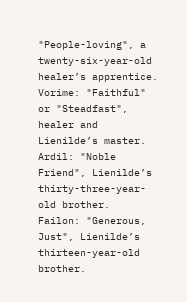"People-loving", a twenty-six-year-old healer’s apprentice.
Vorime: "Faithful" or "Steadfast", healer and Lienilde’s master.
Ardil: "Noble Friend", Lienilde’s thirty-three-year-old brother.
Failon: "Generous, Just", Lienilde’s thirteen-year-old brother.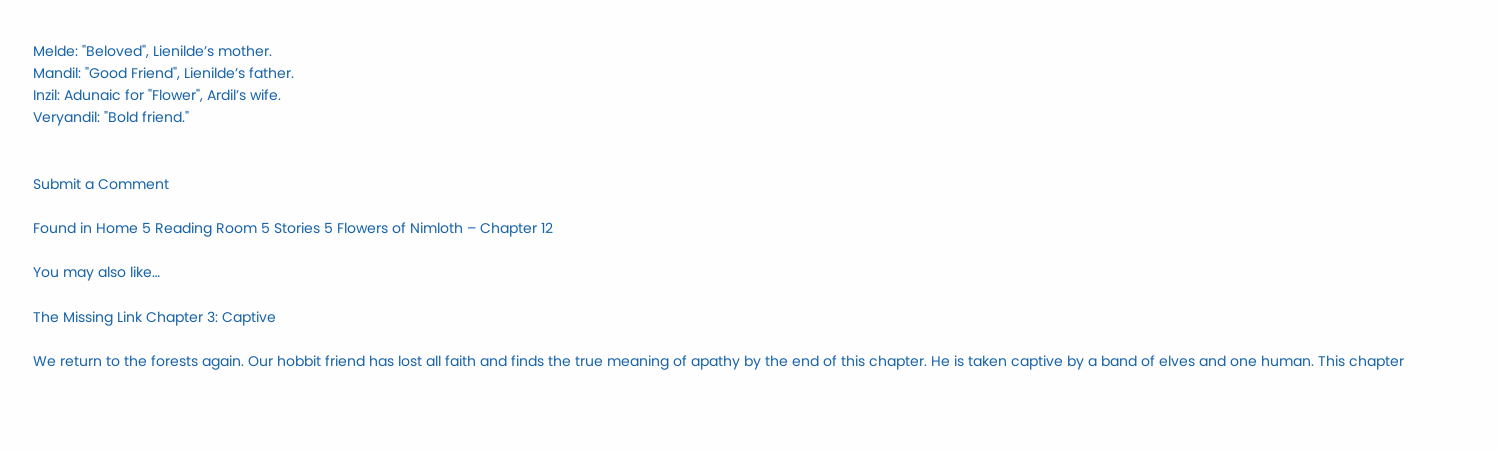Melde: "Beloved", Lienilde’s mother.
Mandil: "Good Friend", Lienilde’s father.
Inzil: Adunaic for "Flower", Ardil’s wife.
Veryandil: "Bold friend."


Submit a Comment

Found in Home 5 Reading Room 5 Stories 5 Flowers of Nimloth – Chapter 12

You may also like…

The Missing Link Chapter 3: Captive

We return to the forests again. Our hobbit friend has lost all faith and finds the true meaning of apathy by the end of this chapter. He is taken captive by a band of elves and one human. This chapter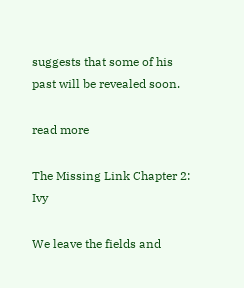suggests that some of his past will be revealed soon.

read more

The Missing Link Chapter 2: Ivy

We leave the fields and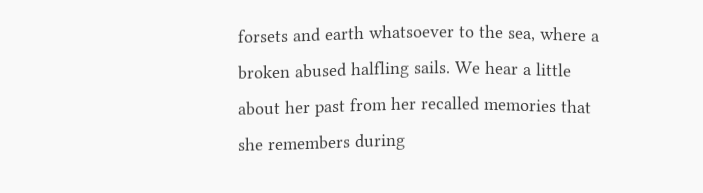forsets and earth whatsoever to the sea, where a broken abused halfling sails. We hear a little about her past from her recalled memories that she remembers during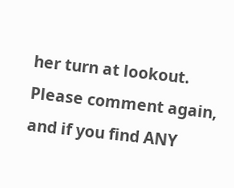her turn at lookout. Please comment again, and if you find ANY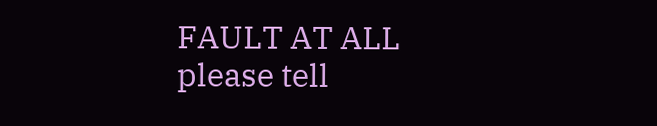FAULT AT ALL please tell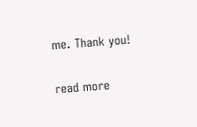me. Thank you!

read more